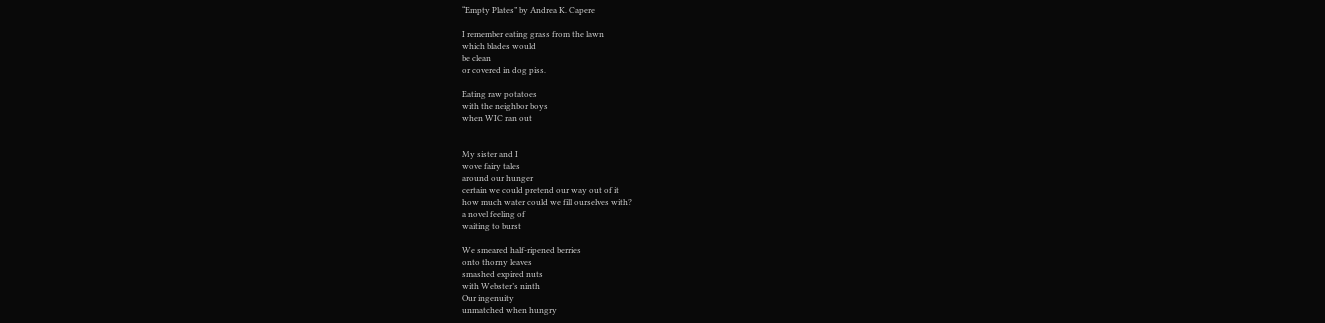“Empty Plates” by Andrea K. Capere

I remember eating grass from the lawn
which blades would
be clean
or covered in dog piss.

Eating raw potatoes
with the neighbor boys
when WIC ran out


My sister and I
wove fairy tales
around our hunger
certain we could pretend our way out of it
how much water could we fill ourselves with?
a novel feeling of
waiting to burst

We smeared half-ripened berries
onto thorny leaves
smashed expired nuts
with Webster’s ninth
Our ingenuity
unmatched when hungry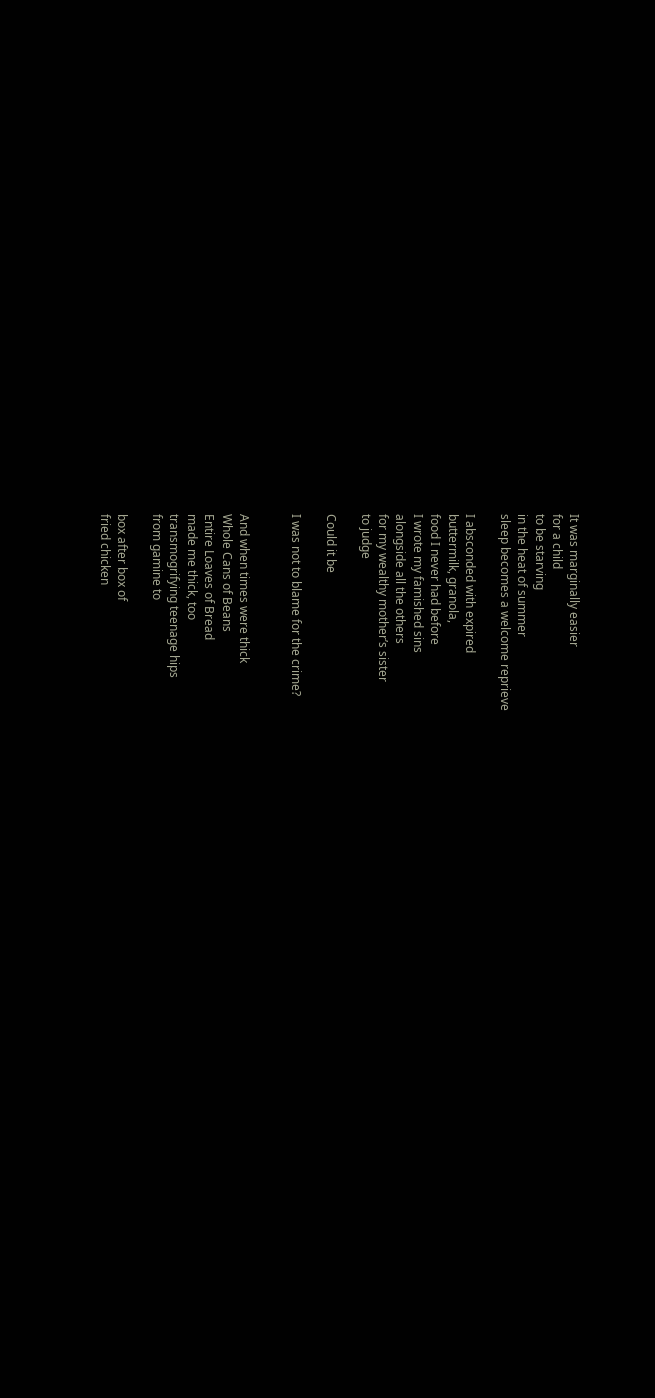It was marginally easier
for a child
to be starving
in the heat of summer
sleep becomes a welcome reprieve

I absconded with expired
buttermilk, granola,
food I never had before
I wrote my famished sins
alongside all the others
for my wealthy mother’s sister
to judge

Could it be

I was not to blame for the crime?


And when times were thick
Whole Cans of Beans
Entire Loaves of Bread
made me thick, too
transmogrifying teenage hips
from gamine to

box after box of
fried chicken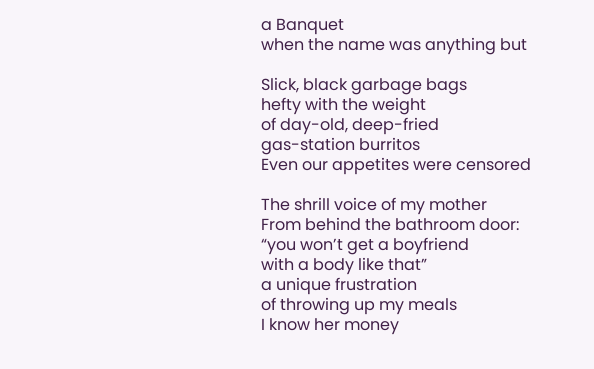a Banquet
when the name was anything but

Slick, black garbage bags
hefty with the weight
of day-old, deep-fried
gas-station burritos
Even our appetites were censored

The shrill voice of my mother
From behind the bathroom door:
“you won’t get a boyfriend
with a body like that”
a unique frustration
of throwing up my meals
I know her money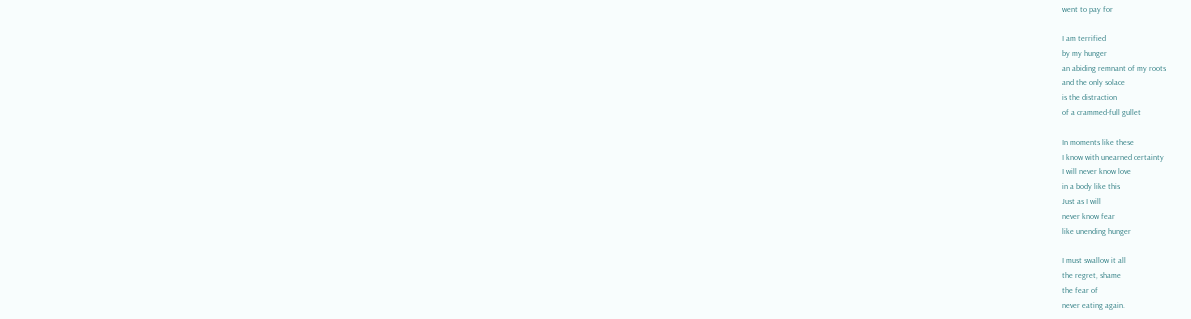went to pay for

I am terrified
by my hunger
an abiding remnant of my roots
and the only solace
is the distraction
of a crammed-full gullet

In moments like these
I know with unearned certainty
I will never know love
in a body like this
Just as I will
never know fear
like unending hunger

I must swallow it all
the regret, shame
the fear of
never eating again.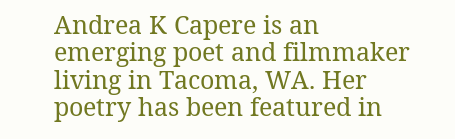Andrea K Capere is an emerging poet and filmmaker living in Tacoma, WA. Her poetry has been featured in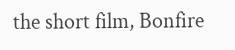the short film, Bonfire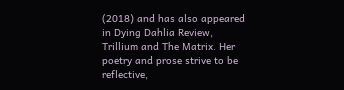(2018) and has also appeared in Dying Dahlia Review, Trillium and The Matrix. Her poetry and prose strive to be reflective,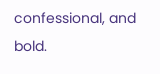confessional, and bold.